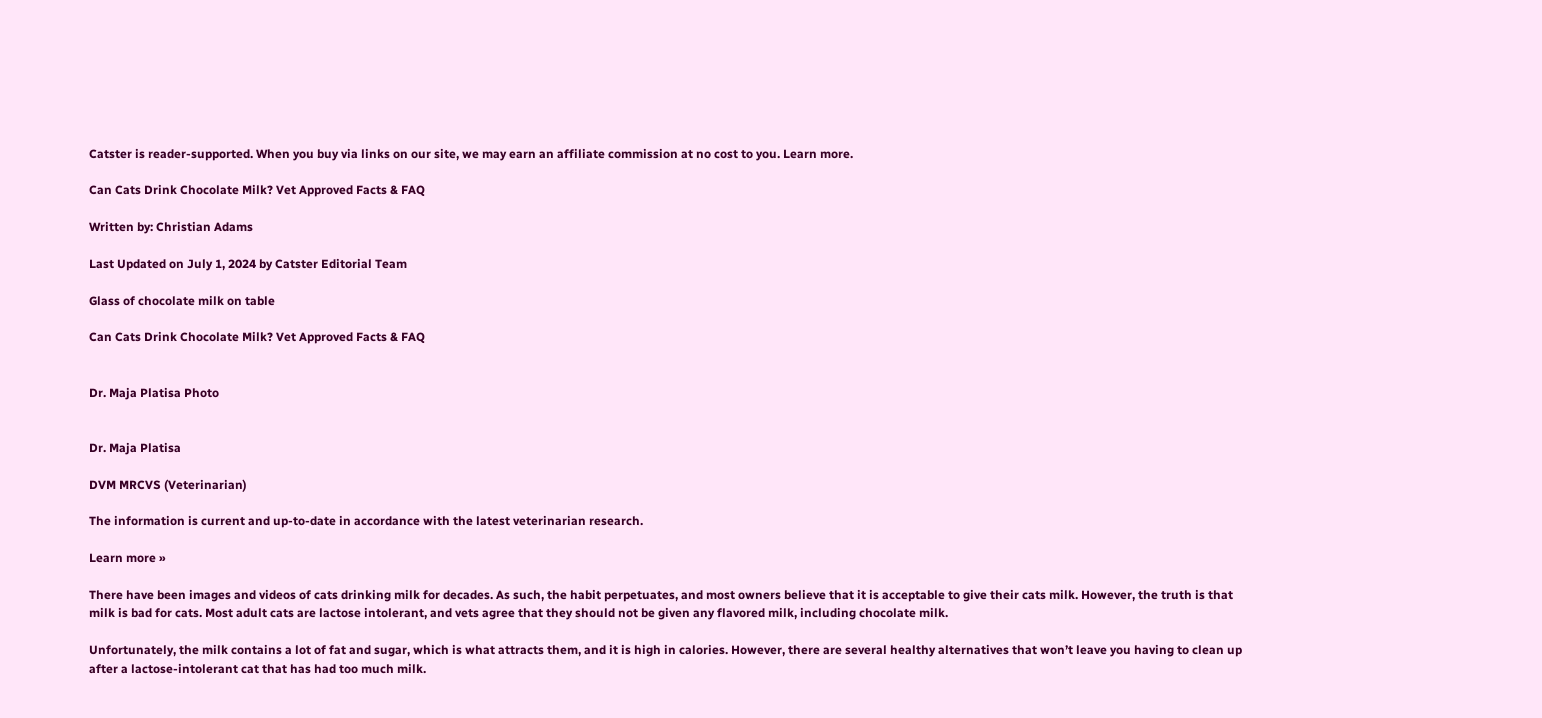Catster is reader-supported. When you buy via links on our site, we may earn an affiliate commission at no cost to you. Learn more.

Can Cats Drink Chocolate Milk? Vet Approved Facts & FAQ

Written by: Christian Adams

Last Updated on July 1, 2024 by Catster Editorial Team

Glass of chocolate milk on table

Can Cats Drink Chocolate Milk? Vet Approved Facts & FAQ


Dr. Maja Platisa Photo


Dr. Maja Platisa

DVM MRCVS (Veterinarian)

The information is current and up-to-date in accordance with the latest veterinarian research.

Learn more »

There have been images and videos of cats drinking milk for decades. As such, the habit perpetuates, and most owners believe that it is acceptable to give their cats milk. However, the truth is that milk is bad for cats. Most adult cats are lactose intolerant, and vets agree that they should not be given any flavored milk, including chocolate milk.

Unfortunately, the milk contains a lot of fat and sugar, which is what attracts them, and it is high in calories. However, there are several healthy alternatives that won’t leave you having to clean up after a lactose-intolerant cat that has had too much milk.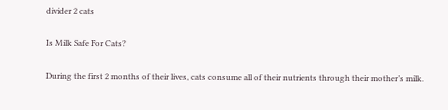divider 2 cats

Is Milk Safe For Cats?

During the first 2 months of their lives, cats consume all of their nutrients through their mother’s milk.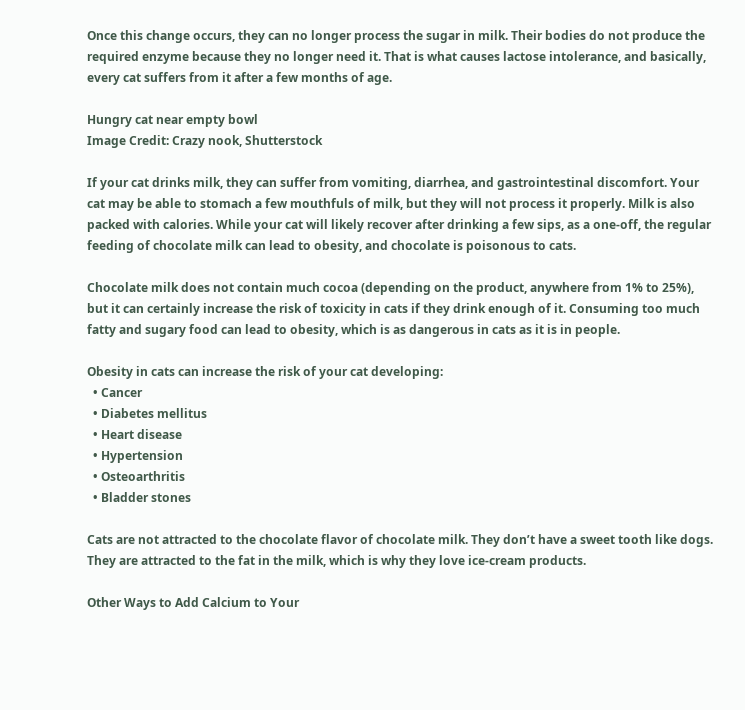Once this change occurs, they can no longer process the sugar in milk. Their bodies do not produce the required enzyme because they no longer need it. That is what causes lactose intolerance, and basically, every cat suffers from it after a few months of age.

Hungry cat near empty bowl
Image Credit: Crazy nook, Shutterstock

If your cat drinks milk, they can suffer from vomiting, diarrhea, and gastrointestinal discomfort. Your cat may be able to stomach a few mouthfuls of milk, but they will not process it properly. Milk is also packed with calories. While your cat will likely recover after drinking a few sips, as a one-off, the regular feeding of chocolate milk can lead to obesity, and chocolate is poisonous to cats.

Chocolate milk does not contain much cocoa (depending on the product, anywhere from 1% to 25%), but it can certainly increase the risk of toxicity in cats if they drink enough of it. Consuming too much fatty and sugary food can lead to obesity, which is as dangerous in cats as it is in people.

Obesity in cats can increase the risk of your cat developing:
  • Cancer
  • Diabetes mellitus
  • Heart disease
  • Hypertension
  • Osteoarthritis
  • Bladder stones

Cats are not attracted to the chocolate flavor of chocolate milk. They don’t have a sweet tooth like dogs. They are attracted to the fat in the milk, which is why they love ice-cream products.

Other Ways to Add Calcium to Your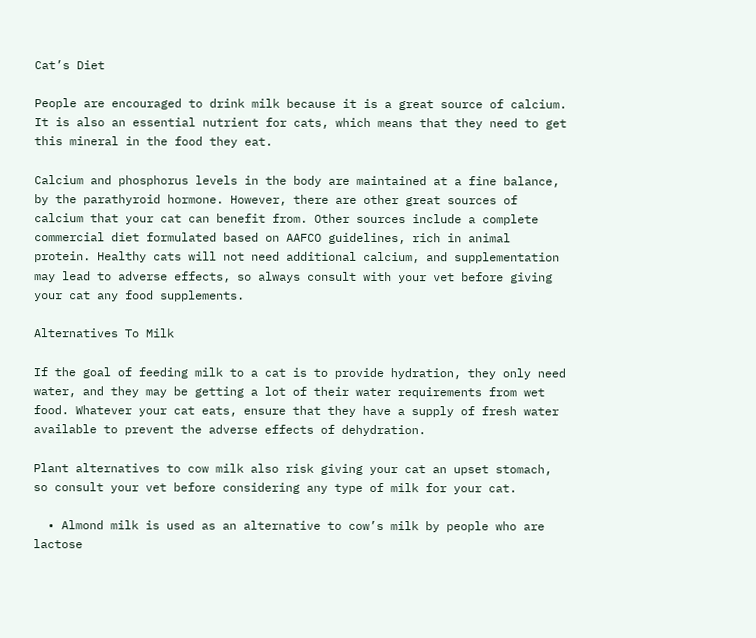Cat’s Diet

People are encouraged to drink milk because it is a great source of calcium. It is also an essential nutrient for cats, which means that they need to get this mineral in the food they eat.

Calcium and phosphorus levels in the body are maintained at a fine balance, by the parathyroid hormone. However, there are other great sources of calcium that your cat can benefit from. Other sources include a complete commercial diet formulated based on AAFCO guidelines, rich in animal protein. Healthy cats will not need additional calcium, and supplementation may lead to adverse effects, so always consult with your vet before giving your cat any food supplements.

Alternatives To Milk

If the goal of feeding milk to a cat is to provide hydration, they only need water, and they may be getting a lot of their water requirements from wet food. Whatever your cat eats, ensure that they have a supply of fresh water available to prevent the adverse effects of dehydration.

Plant alternatives to cow milk also risk giving your cat an upset stomach, so consult your vet before considering any type of milk for your cat.

  • Almond milk is used as an alternative to cow’s milk by people who are lactose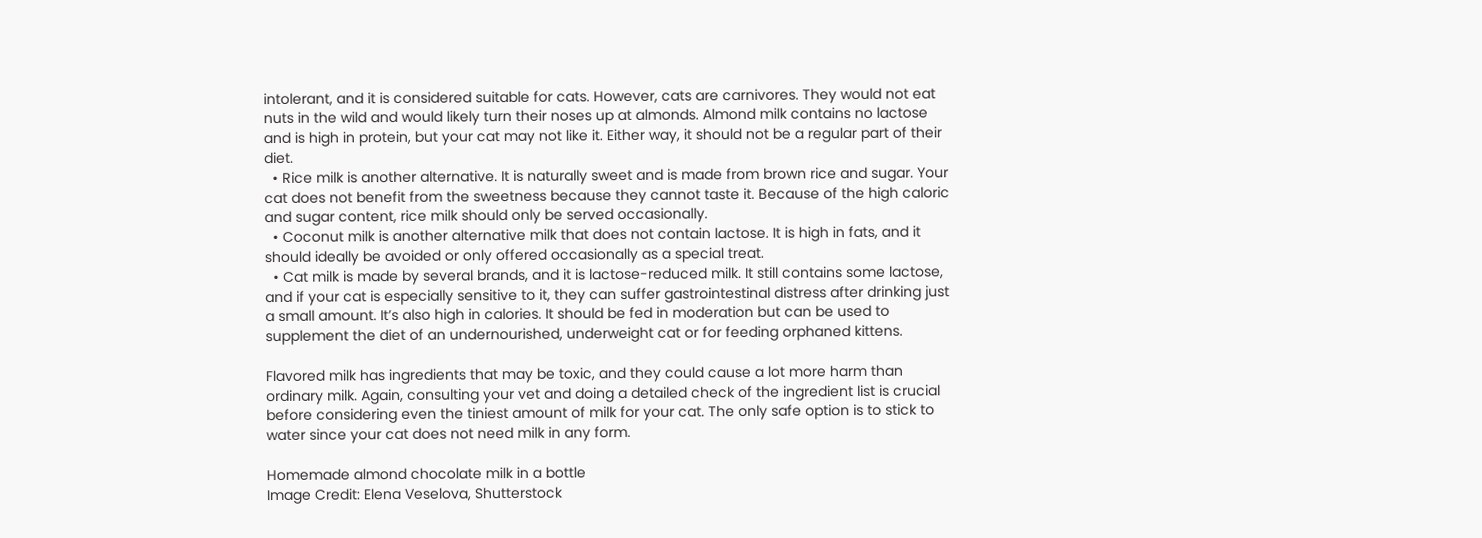intolerant, and it is considered suitable for cats. However, cats are carnivores. They would not eat nuts in the wild and would likely turn their noses up at almonds. Almond milk contains no lactose and is high in protein, but your cat may not like it. Either way, it should not be a regular part of their diet.
  • Rice milk is another alternative. It is naturally sweet and is made from brown rice and sugar. Your cat does not benefit from the sweetness because they cannot taste it. Because of the high caloric and sugar content, rice milk should only be served occasionally.
  • Coconut milk is another alternative milk that does not contain lactose. It is high in fats, and it should ideally be avoided or only offered occasionally as a special treat.
  • Cat milk is made by several brands, and it is lactose-reduced milk. It still contains some lactose, and if your cat is especially sensitive to it, they can suffer gastrointestinal distress after drinking just a small amount. It’s also high in calories. It should be fed in moderation but can be used to supplement the diet of an undernourished, underweight cat or for feeding orphaned kittens.

Flavored milk has ingredients that may be toxic, and they could cause a lot more harm than ordinary milk. Again, consulting your vet and doing a detailed check of the ingredient list is crucial before considering even the tiniest amount of milk for your cat. The only safe option is to stick to water since your cat does not need milk in any form.

Homemade almond chocolate milk in a bottle
Image Credit: Elena Veselova, Shutterstock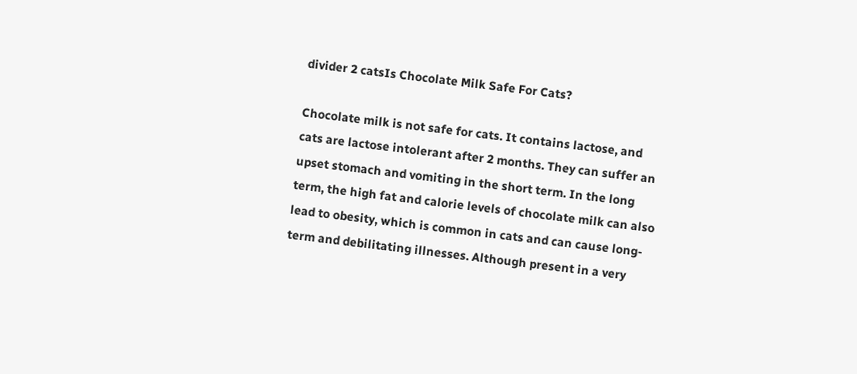divider 2 catsIs Chocolate Milk Safe For Cats?

Chocolate milk is not safe for cats. It contains lactose, and cats are lactose intolerant after 2 months. They can suffer an upset stomach and vomiting in the short term. In the long term, the high fat and calorie levels of chocolate milk can also lead to obesity, which is common in cats and can cause long-term and debilitating illnesses. Although present in a very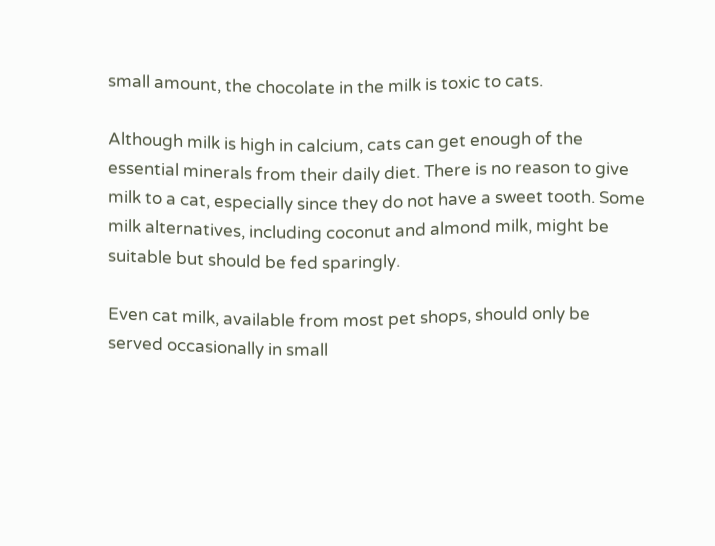small amount, the chocolate in the milk is toxic to cats.

Although milk is high in calcium, cats can get enough of the essential minerals from their daily diet. There is no reason to give milk to a cat, especially since they do not have a sweet tooth. Some milk alternatives, including coconut and almond milk, might be suitable but should be fed sparingly.

Even cat milk, available from most pet shops, should only be served occasionally in small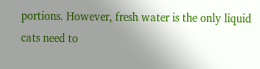portions. However, fresh water is the only liquid cats need to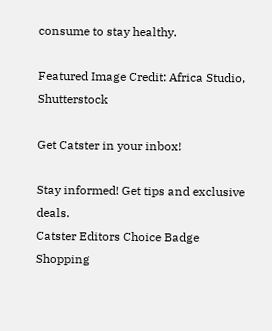consume to stay healthy.

Featured Image Credit: Africa Studio, Shutterstock

Get Catster in your inbox!

Stay informed! Get tips and exclusive deals.
Catster Editors Choice Badge
Shopping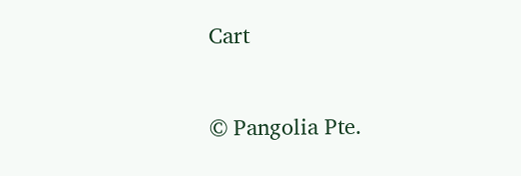Cart


© Pangolia Pte.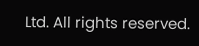Ltd. All rights reserved.